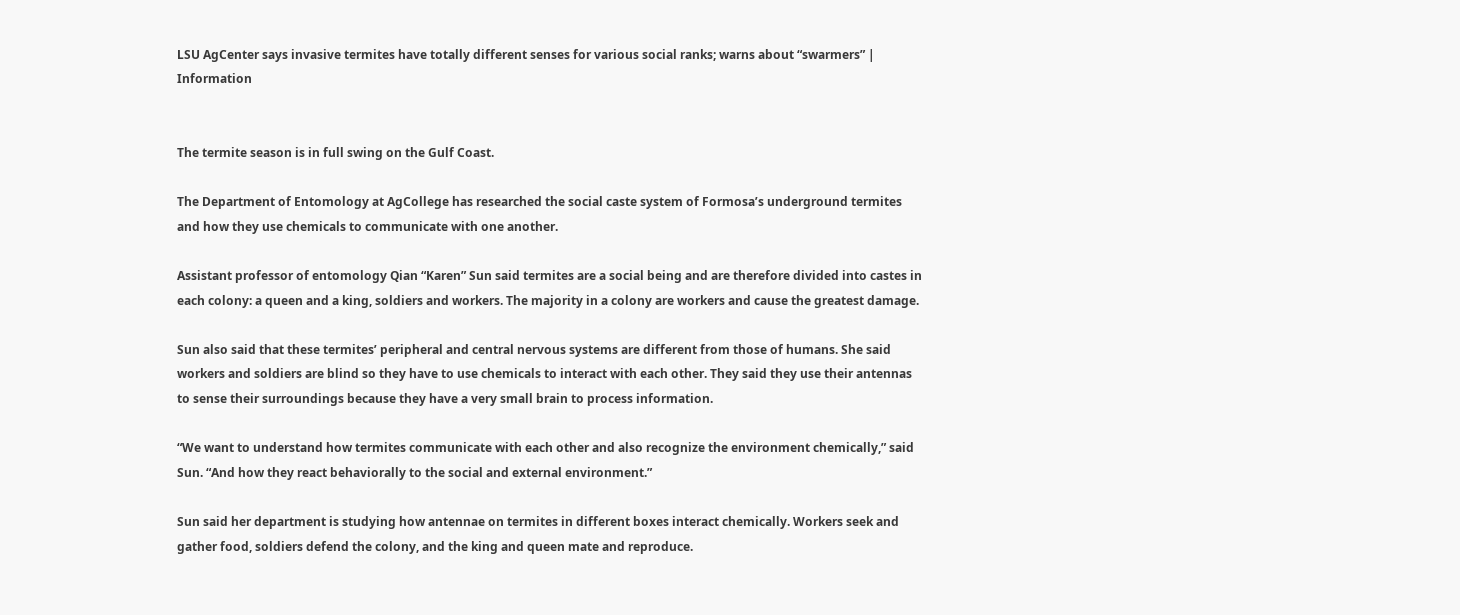LSU AgCenter says invasive termites have totally different senses for various social ranks; warns about “swarmers” | Information


The termite season is in full swing on the Gulf Coast.

The Department of Entomology at AgCollege has researched the social caste system of Formosa’s underground termites and how they use chemicals to communicate with one another.

Assistant professor of entomology Qian “Karen” Sun said termites are a social being and are therefore divided into castes in each colony: a queen and a king, soldiers and workers. The majority in a colony are workers and cause the greatest damage.

Sun also said that these termites’ peripheral and central nervous systems are different from those of humans. She said workers and soldiers are blind so they have to use chemicals to interact with each other. They said they use their antennas to sense their surroundings because they have a very small brain to process information.

“We want to understand how termites communicate with each other and also recognize the environment chemically,” said Sun. “And how they react behaviorally to the social and external environment.”

Sun said her department is studying how antennae on termites in different boxes interact chemically. Workers seek and gather food, soldiers defend the colony, and the king and queen mate and reproduce.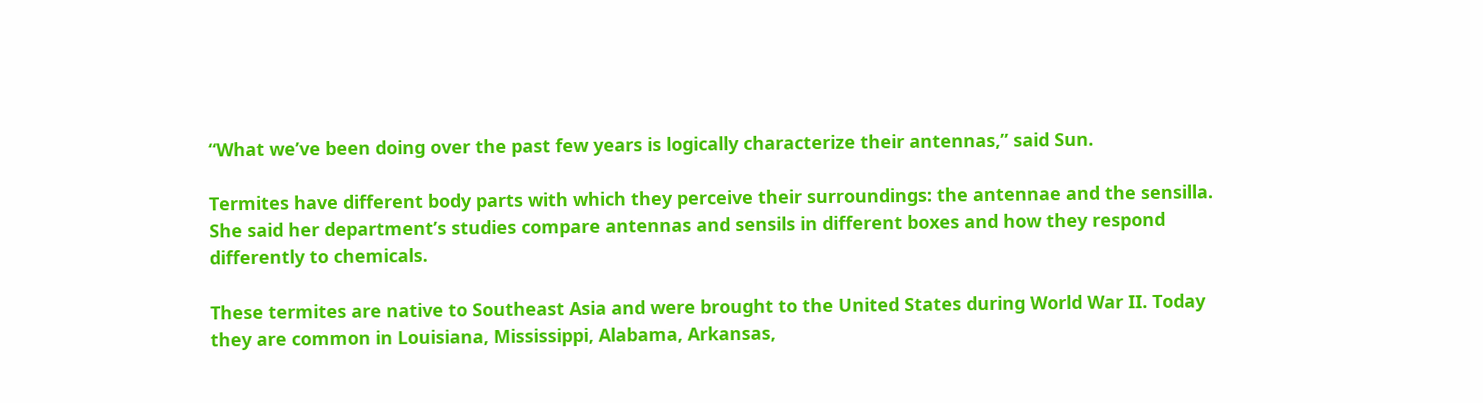“What we’ve been doing over the past few years is logically characterize their antennas,” said Sun.

Termites have different body parts with which they perceive their surroundings: the antennae and the sensilla. She said her department’s studies compare antennas and sensils in different boxes and how they respond differently to chemicals.

These termites are native to Southeast Asia and were brought to the United States during World War II. Today they are common in Louisiana, Mississippi, Alabama, Arkansas,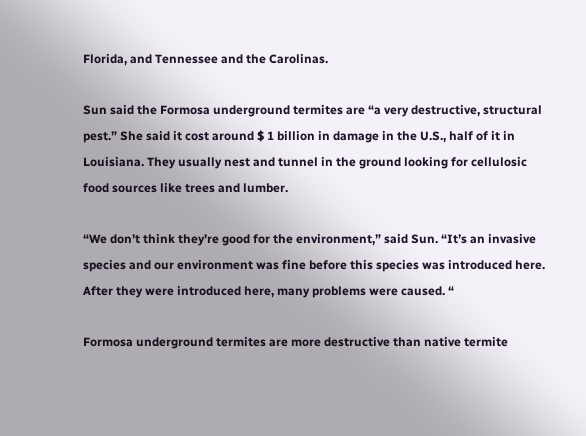Florida, and Tennessee and the Carolinas.

Sun said the Formosa underground termites are “a very destructive, structural pest.” She said it cost around $ 1 billion in damage in the U.S., half of it in Louisiana. They usually nest and tunnel in the ground looking for cellulosic food sources like trees and lumber.

“We don’t think they’re good for the environment,” said Sun. “It’s an invasive species and our environment was fine before this species was introduced here. After they were introduced here, many problems were caused. “

Formosa underground termites are more destructive than native termite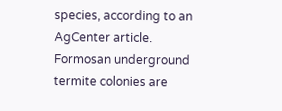species, according to an AgCenter article. Formosan underground termite colonies are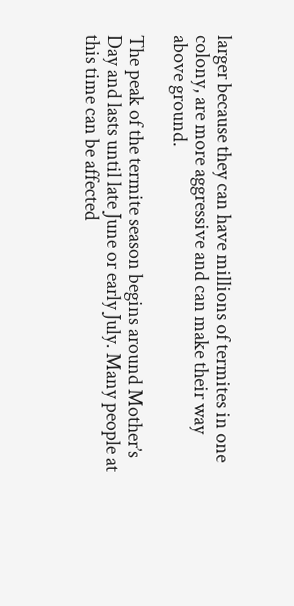larger because they can have millions of termites in one colony, are more aggressive and can make their way above ground.

The peak of the termite season begins around Mother’s Day and lasts until late June or early July. Many people at this time can be affected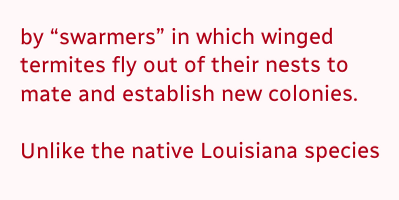by “swarmers” in which winged termites fly out of their nests to mate and establish new colonies.

Unlike the native Louisiana species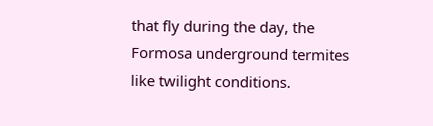that fly during the day, the Formosa underground termites like twilight conditions.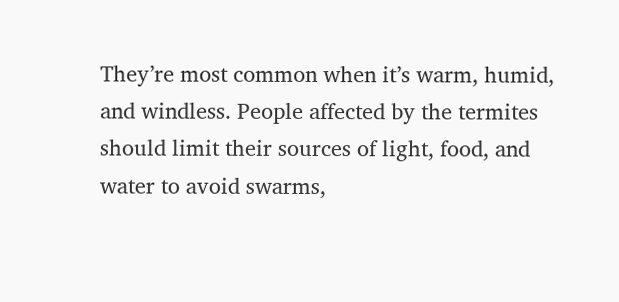They’re most common when it’s warm, humid, and windless. People affected by the termites should limit their sources of light, food, and water to avoid swarms,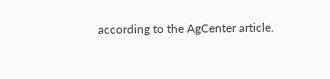according to the AgCenter article.